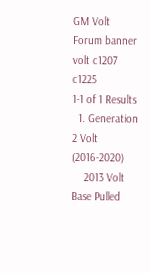GM Volt Forum banner
volt c1207 c1225
1-1 of 1 Results
  1. Generation 2 Volt (2016-2020)
    2013 Volt Base Pulled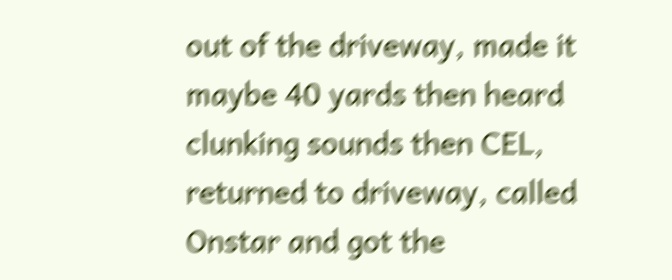out of the driveway, made it maybe 40 yards then heard clunking sounds then CEL, returned to driveway, called Onstar and got the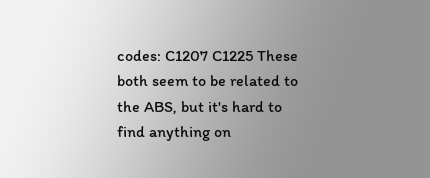codes: C1207 C1225 These both seem to be related to the ABS, but it's hard to find anything on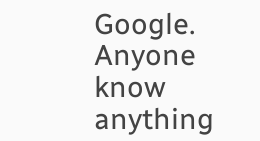Google. Anyone know anything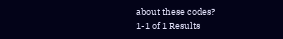about these codes?
1-1 of 1 Results